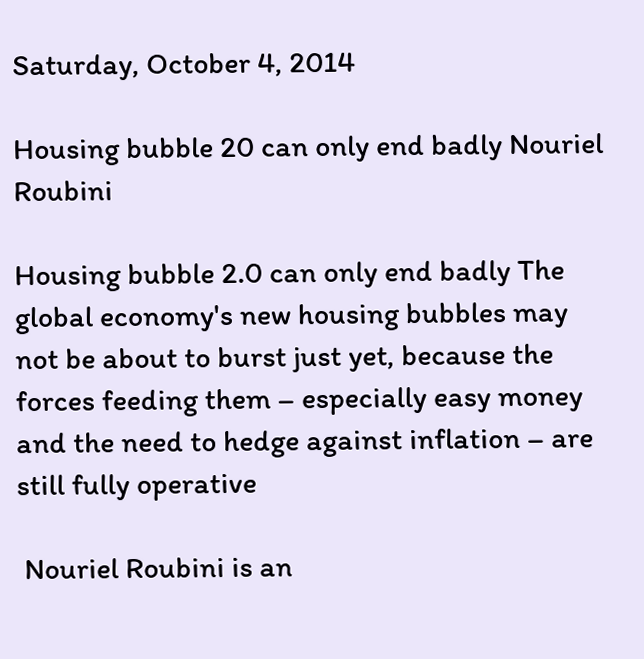Saturday, October 4, 2014

Housing bubble 20 can only end badly Nouriel Roubini

Housing bubble 2.0 can only end badly The global economy's new housing bubbles may not be about to burst just yet, because the forces feeding them – especially easy money and the need to hedge against inflation – are still fully operative

 Nouriel Roubini is an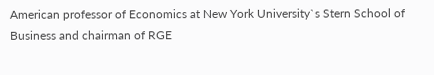American professor of Economics at New York University`s Stern School of Business and chairman of RGE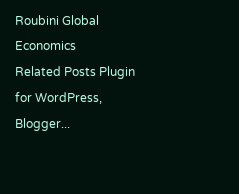Roubini Global Economics
Related Posts Plugin for WordPress, Blogger...